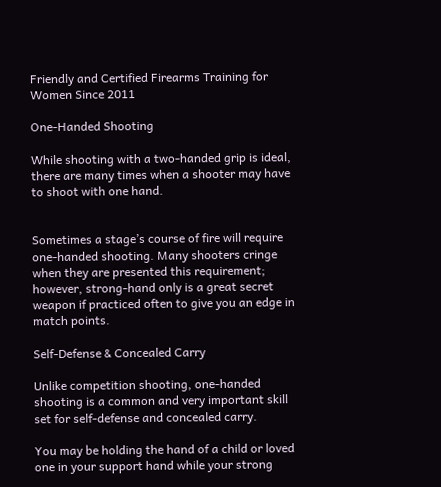Friendly and Certified Firearms Training for Women Since 2011

One-Handed Shooting

While shooting with a two-handed grip is ideal, there are many times when a shooter may have to shoot with one hand.


Sometimes a stage’s course of fire will require one-handed shooting. Many shooters cringe when they are presented this requirement; however, strong-hand only is a great secret weapon if practiced often to give you an edge in match points.

Self-Defense & Concealed Carry

Unlike competition shooting, one-handed shooting is a common and very important skill set for self-defense and concealed carry.

You may be holding the hand of a child or loved one in your support hand while your strong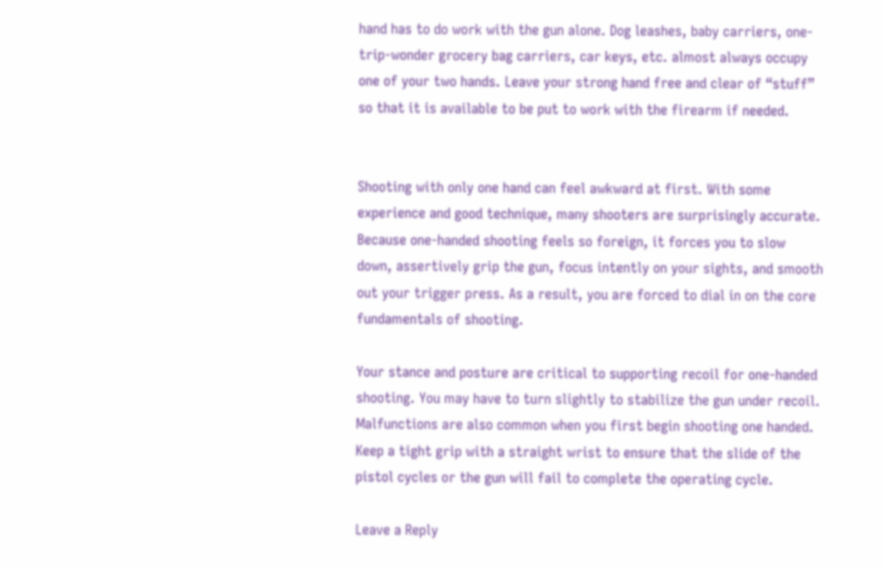hand has to do work with the gun alone. Dog leashes, baby carriers, one-trip-wonder grocery bag carriers, car keys, etc. almost always occupy one of your two hands. Leave your strong hand free and clear of “stuff” so that it is available to be put to work with the firearm if needed.


Shooting with only one hand can feel awkward at first. With some experience and good technique, many shooters are surprisingly accurate. Because one-handed shooting feels so foreign, it forces you to slow down, assertively grip the gun, focus intently on your sights, and smooth out your trigger press. As a result, you are forced to dial in on the core fundamentals of shooting.

Your stance and posture are critical to supporting recoil for one-handed shooting. You may have to turn slightly to stabilize the gun under recoil. Malfunctions are also common when you first begin shooting one handed. Keep a tight grip with a straight wrist to ensure that the slide of the pistol cycles or the gun will fail to complete the operating cycle.

Leave a Reply